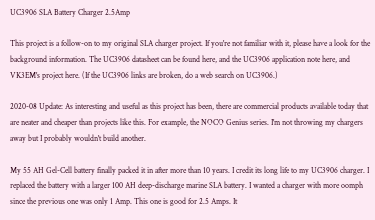UC3906 SLA Battery Charger 2.5Amp

This project is a follow-on to my original SLA charger project. If you're not familiar with it, please have a look for the background information. The UC3906 datasheet can be found here, and the UC3906 application note here, and VK3EM's project here. (If the UC3906 links are broken, do a web search on UC3906.)

2020-08 Update: As interesting and useful as this project has been, there are commercial products available today that are neater and cheaper than projects like this. For example, the NOCO Genius series. I'm not throwing my chargers away but I probably wouldn't build another.

My 55 AH Gel-Cell battery finally packed it in after more than 10 years. I credit its long life to my UC3906 charger. I replaced the battery with a larger 100 AH deep-discharge marine SLA battery. I wanted a charger with more oomph since the previous one was only 1 Amp. This one is good for 2.5 Amps. It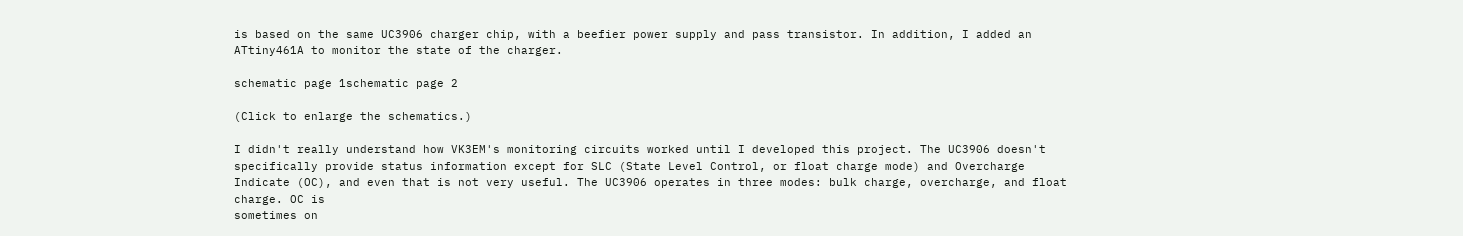is based on the same UC3906 charger chip, with a beefier power supply and pass transistor. In addition, I added an ATtiny461A to monitor the state of the charger.

schematic page 1schematic page 2

(Click to enlarge the schematics.)

I didn't really understand how VK3EM's monitoring circuits worked until I developed this project. The UC3906 doesn't specifically provide status information except for SLC (State Level Control, or float charge mode) and Overcharge Indicate (OC), and even that is not very useful. The UC3906 operates in three modes: bulk charge, overcharge, and float charge. OC is
sometimes on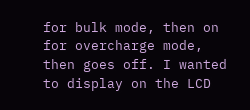for bulk mode, then on for overcharge mode, then goes off. I wanted to display on the LCD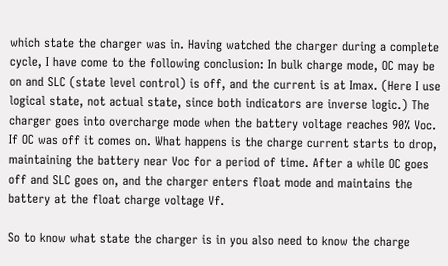which state the charger was in. Having watched the charger during a complete cycle, I have come to the following conclusion: In bulk charge mode, OC may be on and SLC (state level control) is off, and the current is at Imax. (Here I use logical state, not actual state, since both indicators are inverse logic.) The charger goes into overcharge mode when the battery voltage reaches 90% Voc. If OC was off it comes on. What happens is the charge current starts to drop, maintaining the battery near Voc for a period of time. After a while OC goes off and SLC goes on, and the charger enters float mode and maintains the battery at the float charge voltage Vf.

So to know what state the charger is in you also need to know the charge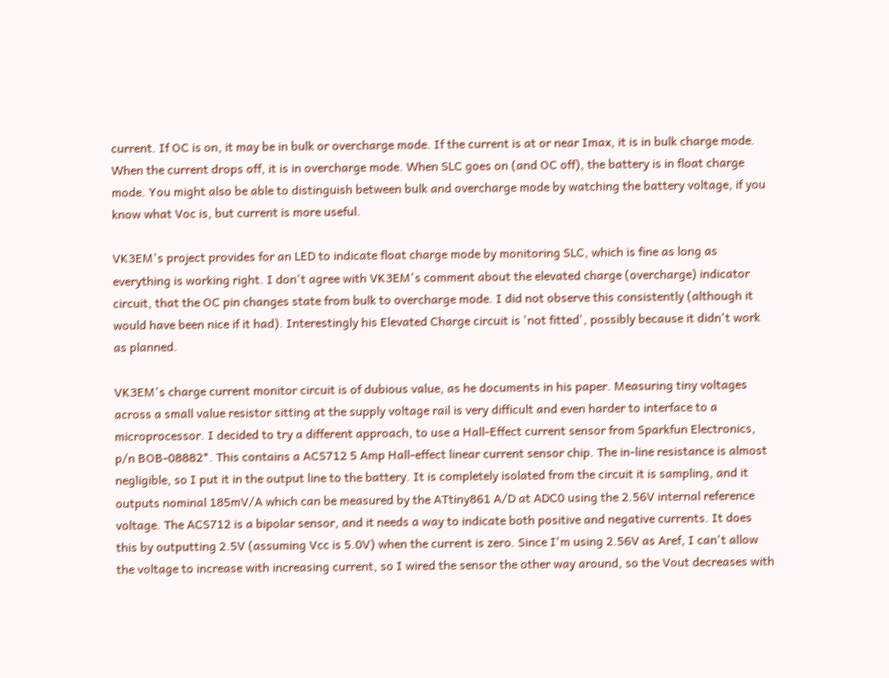current. If OC is on, it may be in bulk or overcharge mode. If the current is at or near Imax, it is in bulk charge mode. When the current drops off, it is in overcharge mode. When SLC goes on (and OC off), the battery is in float charge mode. You might also be able to distinguish between bulk and overcharge mode by watching the battery voltage, if you know what Voc is, but current is more useful.

VK3EM's project provides for an LED to indicate float charge mode by monitoring SLC, which is fine as long as everything is working right. I don't agree with VK3EM's comment about the elevated charge (overcharge) indicator circuit, that the OC pin changes state from bulk to overcharge mode. I did not observe this consistently (although it would have been nice if it had). Interestingly his Elevated Charge circuit is 'not fitted', possibly because it didn't work as planned.

VK3EM's charge current monitor circuit is of dubious value, as he documents in his paper. Measuring tiny voltages across a small value resistor sitting at the supply voltage rail is very difficult and even harder to interface to a microprocessor. I decided to try a different approach, to use a Hall-Effect current sensor from Sparkfun Electronics, p/n BOB-08882*. This contains a ACS712 5 Amp Hall-effect linear current sensor chip. The in-line resistance is almost negligible, so I put it in the output line to the battery. It is completely isolated from the circuit it is sampling, and it outputs nominal 185mV/A which can be measured by the ATtiny861 A/D at ADC0 using the 2.56V internal reference voltage. The ACS712 is a bipolar sensor, and it needs a way to indicate both positive and negative currents. It does this by outputting 2.5V (assuming Vcc is 5.0V) when the current is zero. Since I'm using 2.56V as Aref, I can't allow the voltage to increase with increasing current, so I wired the sensor the other way around, so the Vout decreases with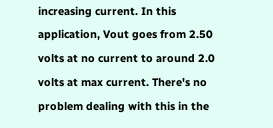increasing current. In this application, Vout goes from 2.50 volts at no current to around 2.0 volts at max current. There's no problem dealing with this in the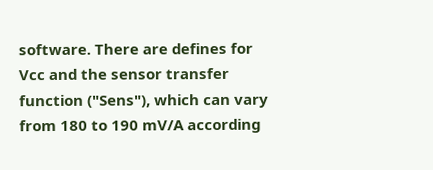software. There are defines for Vcc and the sensor transfer function ("Sens"), which can vary from 180 to 190 mV/A according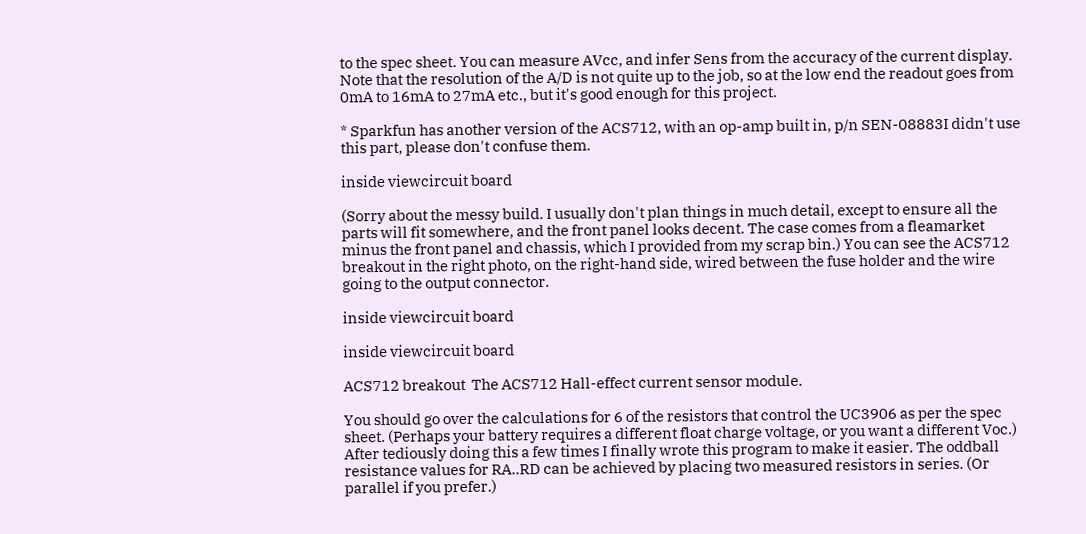to the spec sheet. You can measure AVcc, and infer Sens from the accuracy of the current display. Note that the resolution of the A/D is not quite up to the job, so at the low end the readout goes from 0mA to 16mA to 27mA etc., but it's good enough for this project.

* Sparkfun has another version of the ACS712, with an op-amp built in, p/n SEN-08883I didn't use this part, please don't confuse them.

inside viewcircuit board

(Sorry about the messy build. I usually don't plan things in much detail, except to ensure all the parts will fit somewhere, and the front panel looks decent. The case comes from a fleamarket minus the front panel and chassis, which I provided from my scrap bin.) You can see the ACS712 breakout in the right photo, on the right-hand side, wired between the fuse holder and the wire going to the output connector.

inside viewcircuit board

inside viewcircuit board

ACS712 breakout  The ACS712 Hall-effect current sensor module.

You should go over the calculations for 6 of the resistors that control the UC3906 as per the spec sheet. (Perhaps your battery requires a different float charge voltage, or you want a different Voc.) After tediously doing this a few times I finally wrote this program to make it easier. The oddball resistance values for RA..RD can be achieved by placing two measured resistors in series. (Or parallel if you prefer.)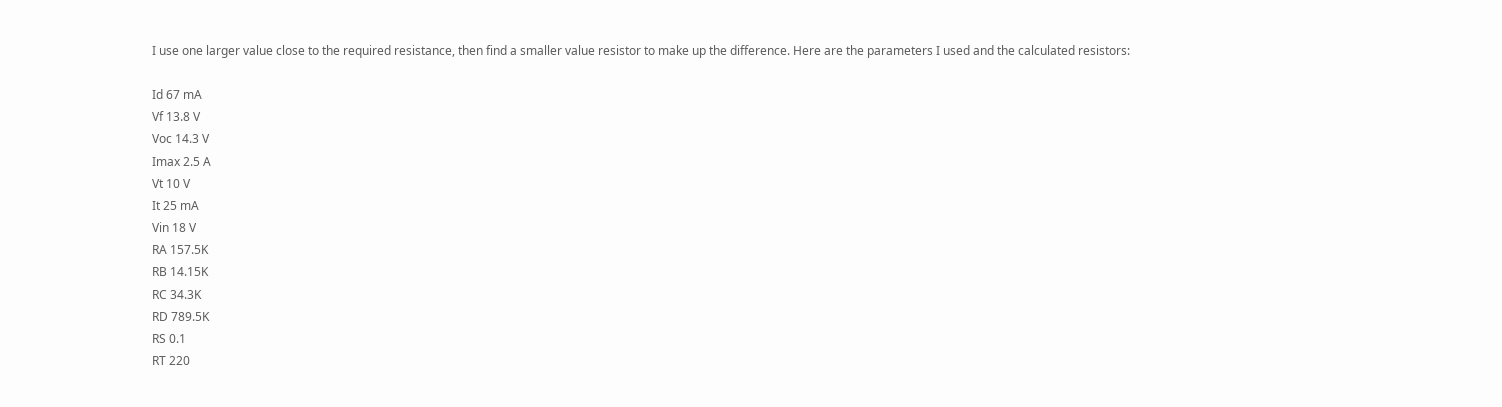I use one larger value close to the required resistance, then find a smaller value resistor to make up the difference. Here are the parameters I used and the calculated resistors:

Id 67 mA
Vf 13.8 V
Voc 14.3 V
Imax 2.5 A
Vt 10 V
It 25 mA
Vin 18 V
RA 157.5K
RB 14.15K
RC 34.3K
RD 789.5K
RS 0.1
RT 220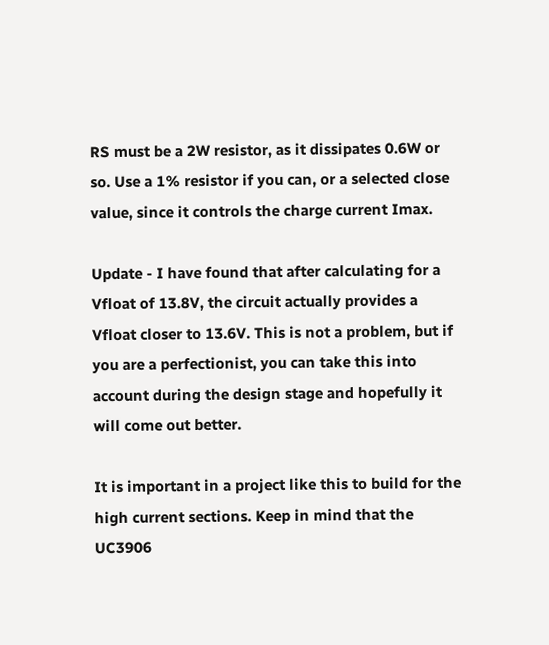RS must be a 2W resistor, as it dissipates 0.6W or so. Use a 1% resistor if you can, or a selected close value, since it controls the charge current Imax.

Update - I have found that after calculating for a Vfloat of 13.8V, the circuit actually provides a Vfloat closer to 13.6V. This is not a problem, but if you are a perfectionist, you can take this into account during the design stage and hopefully it will come out better.

It is important in a project like this to build for the high current sections. Keep in mind that the UC3906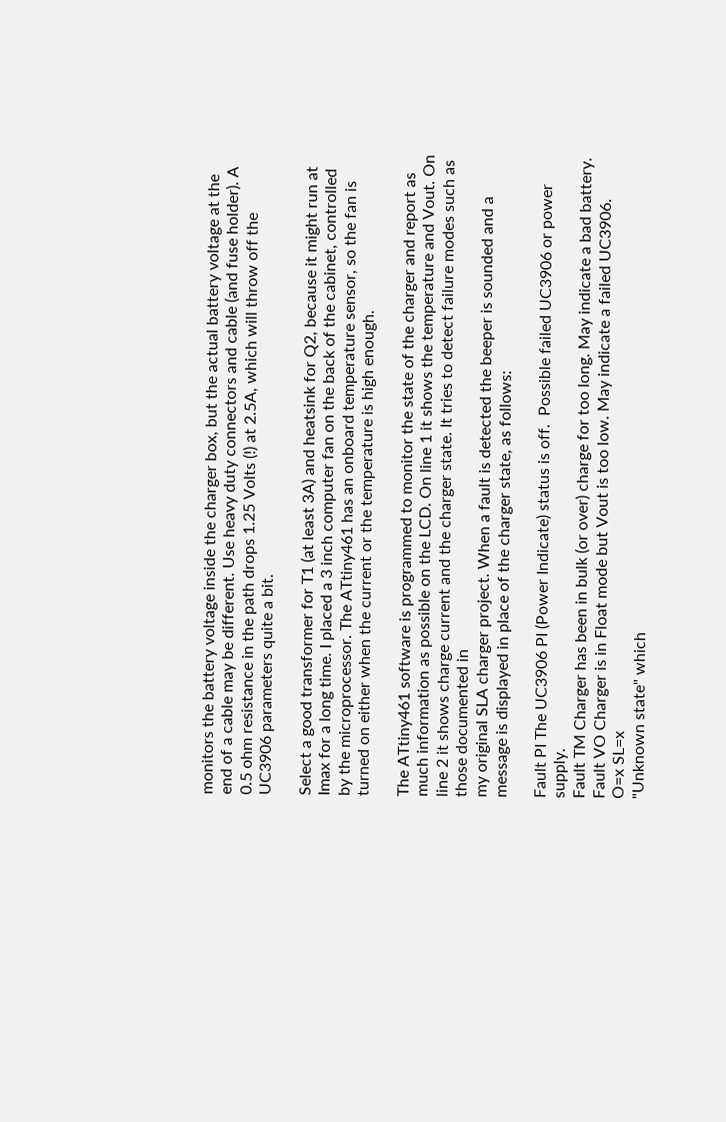monitors the battery voltage inside the charger box, but the actual battery voltage at the end of a cable may be different. Use heavy duty connectors and cable (and fuse holder). A 0.5 ohm resistance in the path drops 1.25 Volts (!) at 2.5A, which will throw off the UC3906 parameters quite a bit.

Select a good transformer for T1 (at least 3A) and heatsink for Q2, because it might run at Imax for a long time. I placed a 3 inch computer fan on the back of the cabinet, controlled by the microprocessor. The ATtiny461 has an onboard temperature sensor, so the fan is turned on either when the current or the temperature is high enough.

The ATtiny461 software is programmed to monitor the state of the charger and report as much information as possible on the LCD. On line 1 it shows the temperature and Vout. On line 2 it shows charge current and the charger state. It tries to detect failure modes such as those documented in
my original SLA charger project. When a fault is detected the beeper is sounded and a message is displayed in place of the charger state, as follows:

Fault PI The UC3906 PI (Power Indicate) status is off.  Possible failed UC3906 or power supply.
Fault TM Charger has been in bulk (or over) charge for too long. May indicate a bad battery.
Fault VO Charger is in Float mode but Vout is too low. May indicate a failed UC3906.
O=x SL=x
"Unknown state" which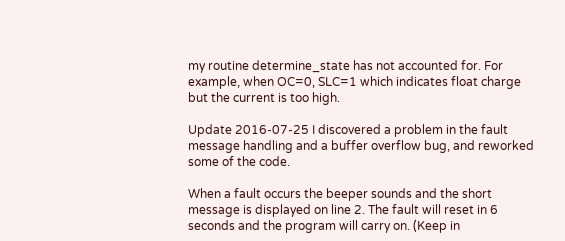my routine determine_state has not accounted for. For example, when OC=0, SLC=1 which indicates float charge but the current is too high.

Update 2016-07-25 I discovered a problem in the fault message handling and a buffer overflow bug, and reworked some of the code.

When a fault occurs the beeper sounds and the short message is displayed on line 2. The fault will reset in 6 seconds and the program will carry on. (Keep in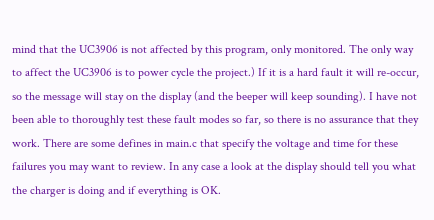mind that the UC3906 is not affected by this program, only monitored. The only way to affect the UC3906 is to power cycle the project.) If it is a hard fault it will re-occur, so the message will stay on the display (and the beeper will keep sounding). I have not been able to thoroughly test these fault modes so far, so there is no assurance that they work. There are some defines in main.c that specify the voltage and time for these failures you may want to review. In any case a look at the display should tell you what the charger is doing and if everything is OK.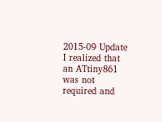2015-09 Update I realized that an ATtiny861 was not required and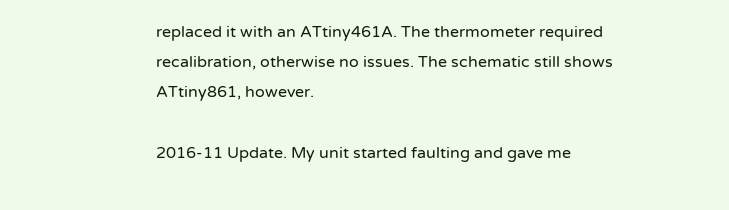replaced it with an ATtiny461A. The thermometer required recalibration, otherwise no issues. The schematic still shows ATtiny861, however.

2016-11 Update. My unit started faulting and gave me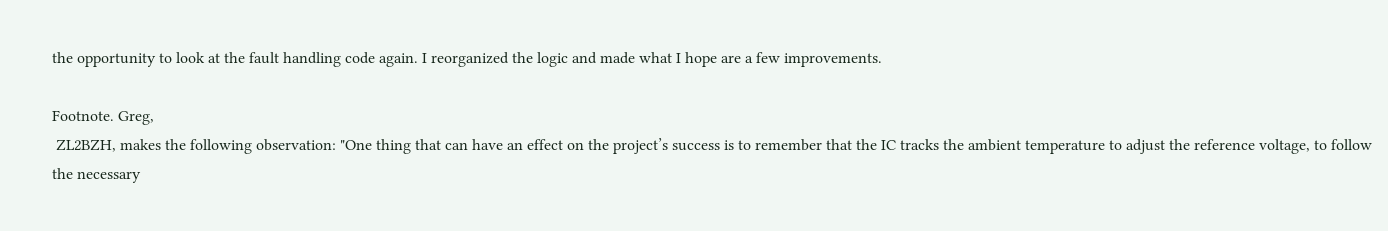the opportunity to look at the fault handling code again. I reorganized the logic and made what I hope are a few improvements.

Footnote. Greg,
 ZL2BZH, makes the following observation: "One thing that can have an effect on the project’s success is to remember that the IC tracks the ambient temperature to adjust the reference voltage, to follow the necessary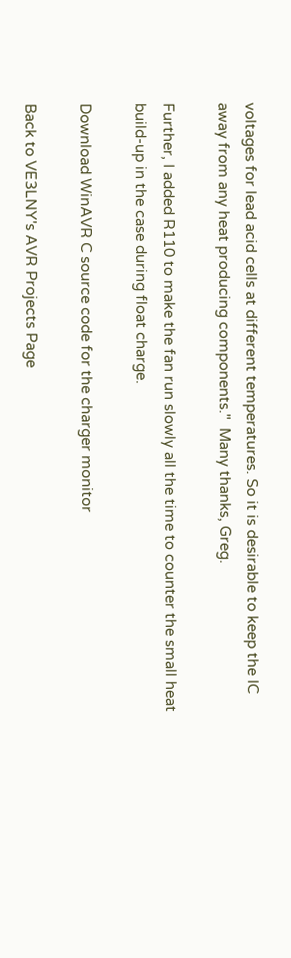voltages for lead acid cells at different temperatures. So it is desirable to keep the IC away from any heat producing components."  Many thanks, Greg.

Further, I added R110 to make the fan run slowly all the time to counter the small heat build-up in the case during float charge.

Download WinAVR C source code for the charger monitor

Back to VE3LNY's AVR Projects Page